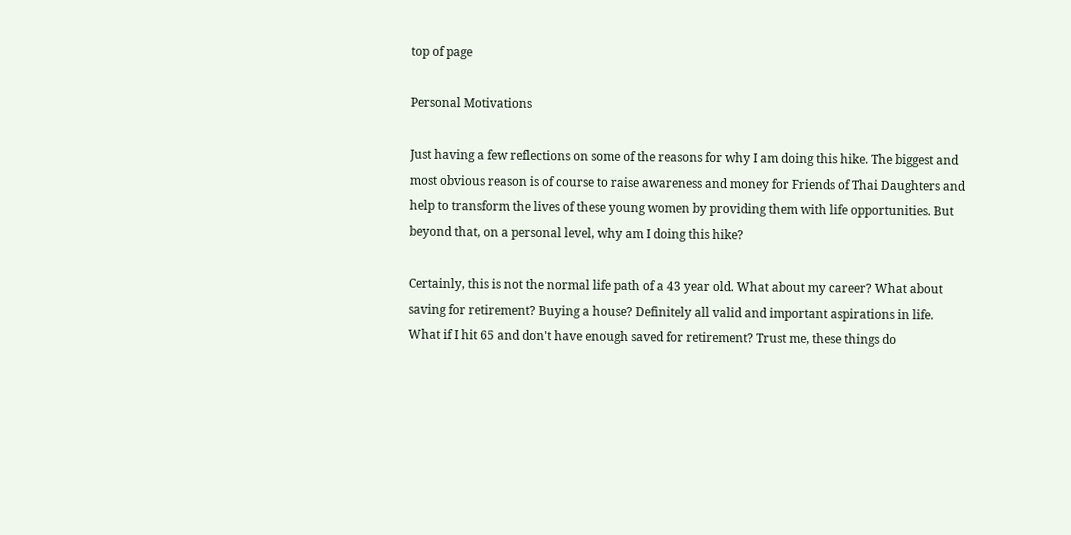top of page

Personal Motivations

Just having a few reflections on some of the reasons for why I am doing this hike. The biggest and most obvious reason is of course to raise awareness and money for Friends of Thai Daughters and help to transform the lives of these young women by providing them with life opportunities. But beyond that, on a personal level, why am I doing this hike?

Certainly, this is not the normal life path of a 43 year old. What about my career? What about saving for retirement? Buying a house? Definitely all valid and important aspirations in life. What if I hit 65 and don't have enough saved for retirement? Trust me, these things do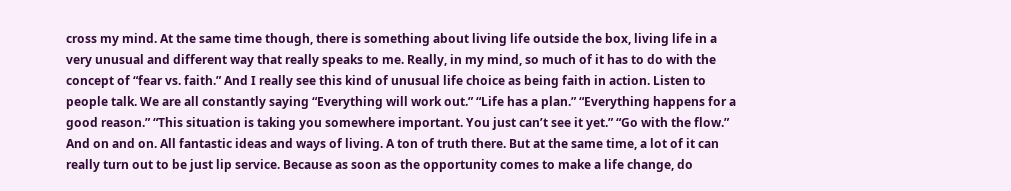cross my mind. At the same time though, there is something about living life outside the box, living life in a very unusual and different way that really speaks to me. Really, in my mind, so much of it has to do with the concept of “fear vs. faith.” And I really see this kind of unusual life choice as being faith in action. Listen to people talk. We are all constantly saying “Everything will work out.” “Life has a plan.” “Everything happens for a good reason.” “This situation is taking you somewhere important. You just can’t see it yet.” “Go with the flow.” And on and on. All fantastic ideas and ways of living. A ton of truth there. But at the same time, a lot of it can really turn out to be just lip service. Because as soon as the opportunity comes to make a life change, do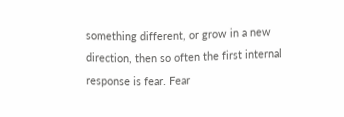something different, or grow in a new direction, then so often the first internal response is fear. Fear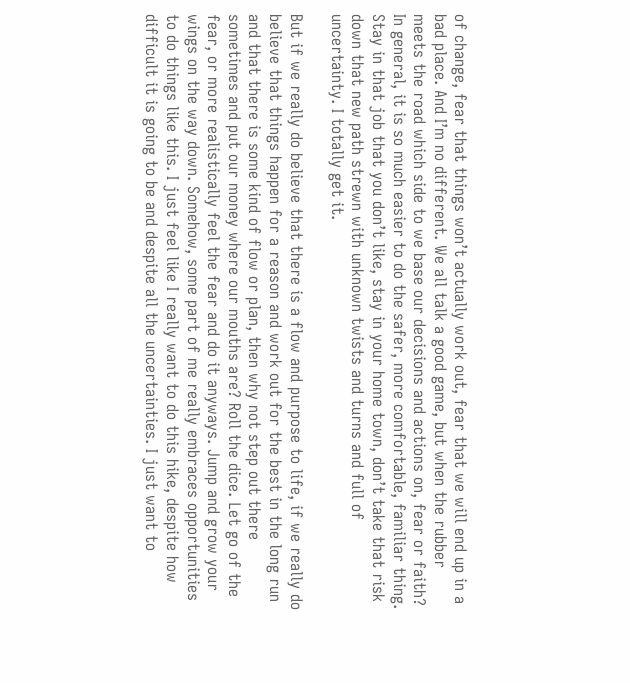of change, fear that things won’t actually work out, fear that we will end up in a bad place. And I’m no different. We all talk a good game, but when the rubber meets the road which side to we base our decisions and actions on, fear or faith? In general, it is so much easier to do the safer, more comfortable, familiar thing. Stay in that job that you don’t like, stay in your home town, don’t take that risk down that new path strewn with unknown twists and turns and full of uncertainty. I totally get it.

But if we really do believe that there is a flow and purpose to life, if we really do believe that things happen for a reason and work out for the best in the long run and that there is some kind of flow or plan, then why not step out there sometimes and put our money where our mouths are? Roll the dice. Let go of the fear, or more realistically feel the fear and do it anyways. Jump and grow your wings on the way down. Somehow, some part of me really embraces opportunities to do things like this. I just feel like I really want to do this hike, despite how difficult it is going to be and despite all the uncertainties. I just want to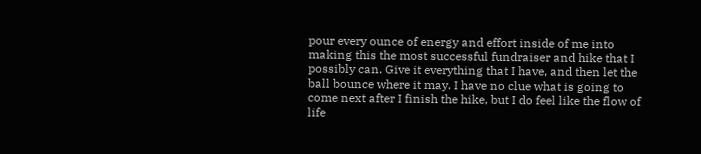pour every ounce of energy and effort inside of me into making this the most successful fundraiser and hike that I possibly can. Give it everything that I have, and then let the ball bounce where it may. I have no clue what is going to come next after I finish the hike, but I do feel like the flow of life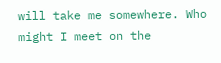will take me somewhere. Who might I meet on the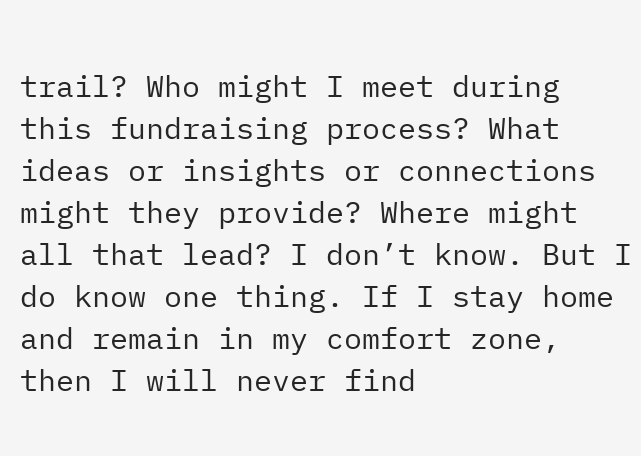trail? Who might I meet during this fundraising process? What ideas or insights or connections might they provide? Where might all that lead? I don’t know. But I do know one thing. If I stay home and remain in my comfort zone, then I will never find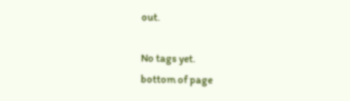out.

No tags yet.
bottom of page